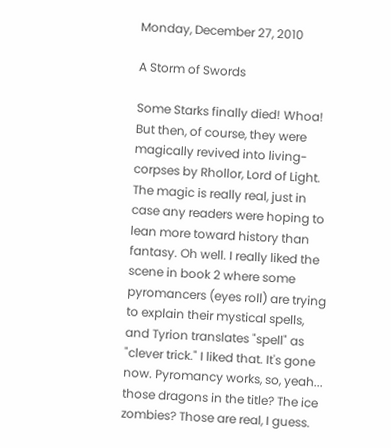Monday, December 27, 2010

A Storm of Swords

Some Starks finally died! Whoa! But then, of course, they were magically revived into living-corpses by Rhollor, Lord of Light. The magic is really real, just in case any readers were hoping to lean more toward history than fantasy. Oh well. I really liked the scene in book 2 where some pyromancers (eyes roll) are trying to explain their mystical spells, and Tyrion translates "spell" as "clever trick." I liked that. It's gone now. Pyromancy works, so, yeah... those dragons in the title? The ice zombies? Those are real, I guess.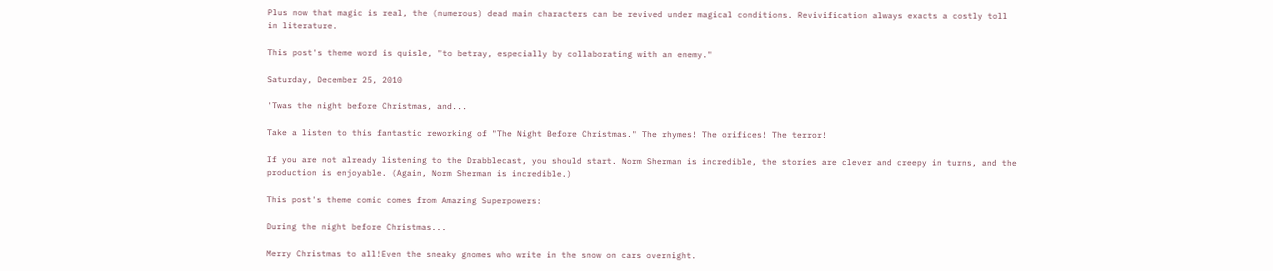Plus now that magic is real, the (numerous) dead main characters can be revived under magical conditions. Revivification always exacts a costly toll in literature.

This post's theme word is quisle, "to betray, especially by collaborating with an enemy."

Saturday, December 25, 2010

'Twas the night before Christmas, and...

Take a listen to this fantastic reworking of "The Night Before Christmas." The rhymes! The orifices! The terror!

If you are not already listening to the Drabblecast, you should start. Norm Sherman is incredible, the stories are clever and creepy in turns, and the production is enjoyable. (Again, Norm Sherman is incredible.)

This post's theme comic comes from Amazing Superpowers:

During the night before Christmas...

Merry Christmas to all!Even the sneaky gnomes who write in the snow on cars overnight.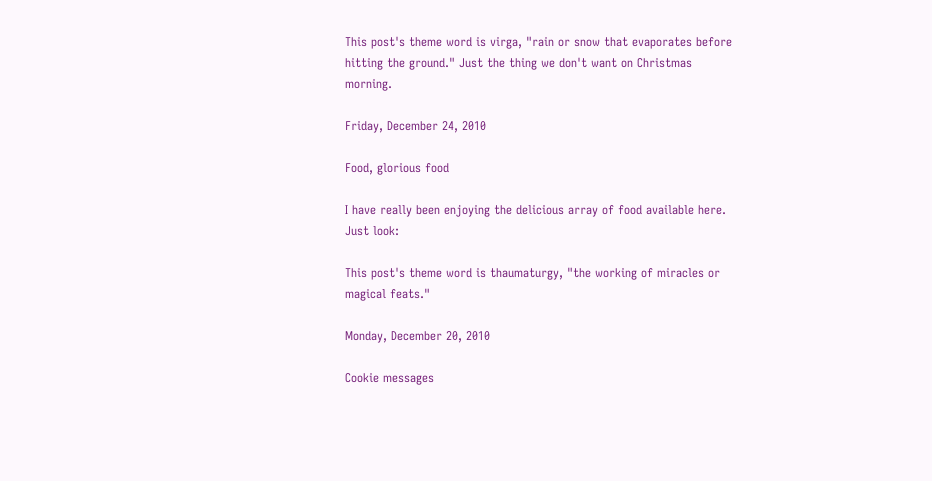This post's theme word is virga, "rain or snow that evaporates before hitting the ground." Just the thing we don't want on Christmas morning.

Friday, December 24, 2010

Food, glorious food

I have really been enjoying the delicious array of food available here. Just look:

This post's theme word is thaumaturgy, "the working of miracles or magical feats."

Monday, December 20, 2010

Cookie messages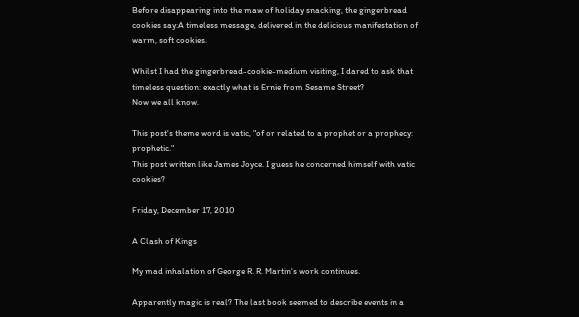Before disappearing into the maw of holiday snacking, the gingerbread cookies say:A timeless message, delivered in the delicious manifestation of warm, soft cookies.

Whilst I had the gingerbread-cookie-medium visiting, I dared to ask that timeless question: exactly what is Ernie from Sesame Street?
Now we all know.

This post's theme word is vatic, "of or related to a prophet or a prophecy: prophetic."
This post written like James Joyce. I guess he concerned himself with vatic cookies?

Friday, December 17, 2010

A Clash of Kings

My mad inhalation of George R. R. Martin's work continues.

Apparently magic is real? The last book seemed to describe events in a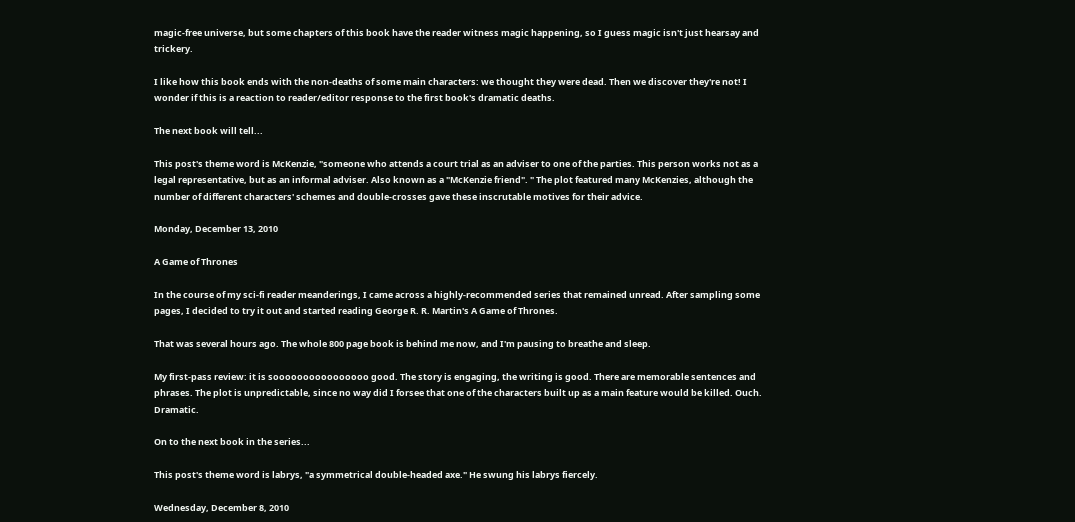magic-free universe, but some chapters of this book have the reader witness magic happening, so I guess magic isn't just hearsay and trickery.

I like how this book ends with the non-deaths of some main characters: we thought they were dead. Then we discover they're not! I wonder if this is a reaction to reader/editor response to the first book's dramatic deaths.

The next book will tell...

This post's theme word is McKenzie, "someone who attends a court trial as an adviser to one of the parties. This person works not as a legal representative, but as an informal adviser. Also known as a "McKenzie friend". " The plot featured many McKenzies, although the number of different characters' schemes and double-crosses gave these inscrutable motives for their advice.

Monday, December 13, 2010

A Game of Thrones

In the course of my sci-fi reader meanderings, I came across a highly-recommended series that remained unread. After sampling some pages, I decided to try it out and started reading George R. R. Martin's A Game of Thrones.

That was several hours ago. The whole 800 page book is behind me now, and I'm pausing to breathe and sleep.

My first-pass review: it is soooooooooooooooo good. The story is engaging, the writing is good. There are memorable sentences and phrases. The plot is unpredictable, since no way did I forsee that one of the characters built up as a main feature would be killed. Ouch. Dramatic.

On to the next book in the series...

This post's theme word is labrys, "a symmetrical double-headed axe." He swung his labrys fiercely.

Wednesday, December 8, 2010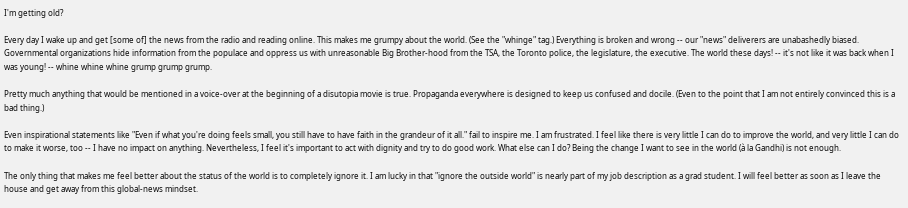I'm getting old?

Every day I wake up and get [some of] the news from the radio and reading online. This makes me grumpy about the world. (See the "whinge" tag.) Everything is broken and wrong -- our "news" deliverers are unabashedly biased. Governmental organizations hide information from the populace and oppress us with unreasonable Big Brother-hood from the TSA, the Toronto police, the legislature, the executive. The world these days! -- it's not like it was back when I was young! -- whine whine whine grump grump grump.

Pretty much anything that would be mentioned in a voice-over at the beginning of a disutopia movie is true. Propaganda everywhere is designed to keep us confused and docile. (Even to the point that I am not entirely convinced this is a bad thing.)

Even inspirational statements like "Even if what you're doing feels small, you still have to have faith in the grandeur of it all." fail to inspire me. I am frustrated. I feel like there is very little I can do to improve the world, and very little I can do to make it worse, too -- I have no impact on anything. Nevertheless, I feel it's important to act with dignity and try to do good work. What else can I do? Being the change I want to see in the world (à la Gandhi) is not enough.

The only thing that makes me feel better about the status of the world is to completely ignore it. I am lucky in that "ignore the outside world" is nearly part of my job description as a grad student. I will feel better as soon as I leave the house and get away from this global-news mindset.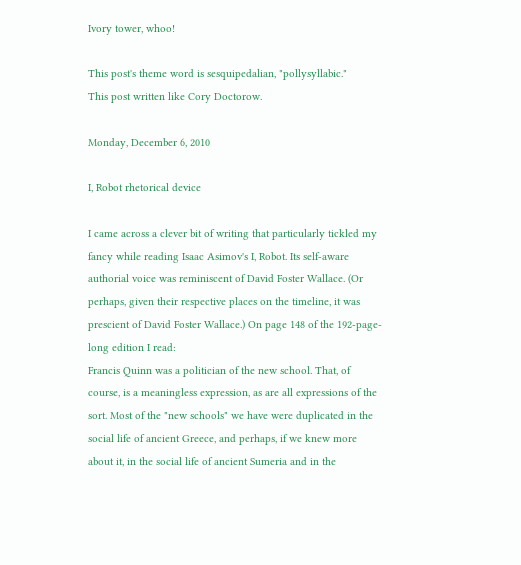Ivory tower, whoo!

This post's theme word is sesquipedalian, "pollysyllabic."
This post written like Cory Doctorow.

Monday, December 6, 2010

I, Robot rhetorical device

I came across a clever bit of writing that particularly tickled my fancy while reading Isaac Asimov's I, Robot. Its self-aware authorial voice was reminiscent of David Foster Wallace. (Or perhaps, given their respective places on the timeline, it was prescient of David Foster Wallace.) On page 148 of the 192-page-long edition I read:
Francis Quinn was a politician of the new school. That, of course, is a meaningless expression, as are all expressions of the sort. Most of the "new schools" we have were duplicated in the social life of ancient Greece, and perhaps, if we knew more about it, in the social life of ancient Sumeria and in the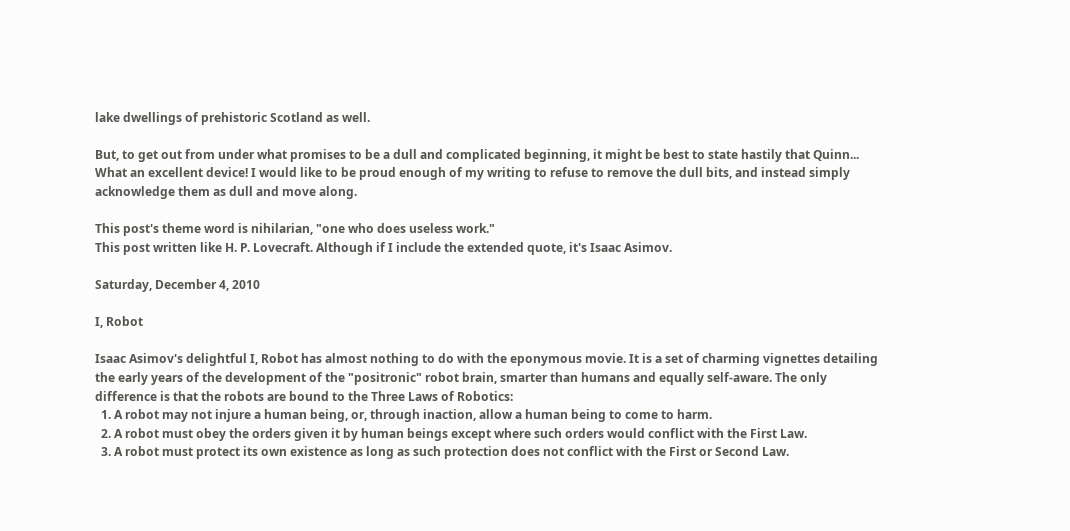lake dwellings of prehistoric Scotland as well.

But, to get out from under what promises to be a dull and complicated beginning, it might be best to state hastily that Quinn...
What an excellent device! I would like to be proud enough of my writing to refuse to remove the dull bits, and instead simply acknowledge them as dull and move along.

This post's theme word is nihilarian, "one who does useless work."
This post written like H. P. Lovecraft. Although if I include the extended quote, it's Isaac Asimov.

Saturday, December 4, 2010

I, Robot

Isaac Asimov's delightful I, Robot has almost nothing to do with the eponymous movie. It is a set of charming vignettes detailing the early years of the development of the "positronic" robot brain, smarter than humans and equally self-aware. The only difference is that the robots are bound to the Three Laws of Robotics:
  1. A robot may not injure a human being, or, through inaction, allow a human being to come to harm.
  2. A robot must obey the orders given it by human beings except where such orders would conflict with the First Law.
  3. A robot must protect its own existence as long as such protection does not conflict with the First or Second Law.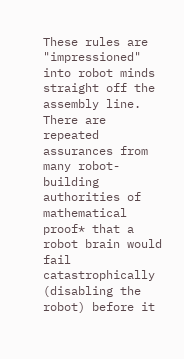These rules are "impressioned" into robot minds straight off the assembly line. There are repeated assurances from many robot-building authorities of mathematical proof* that a robot brain would fail catastrophically (disabling the robot) before it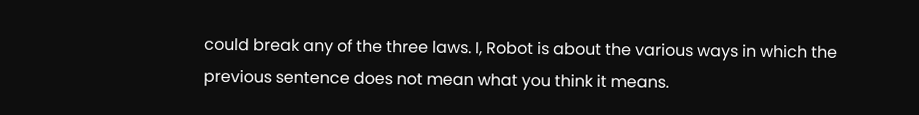could break any of the three laws. I, Robot is about the various ways in which the previous sentence does not mean what you think it means.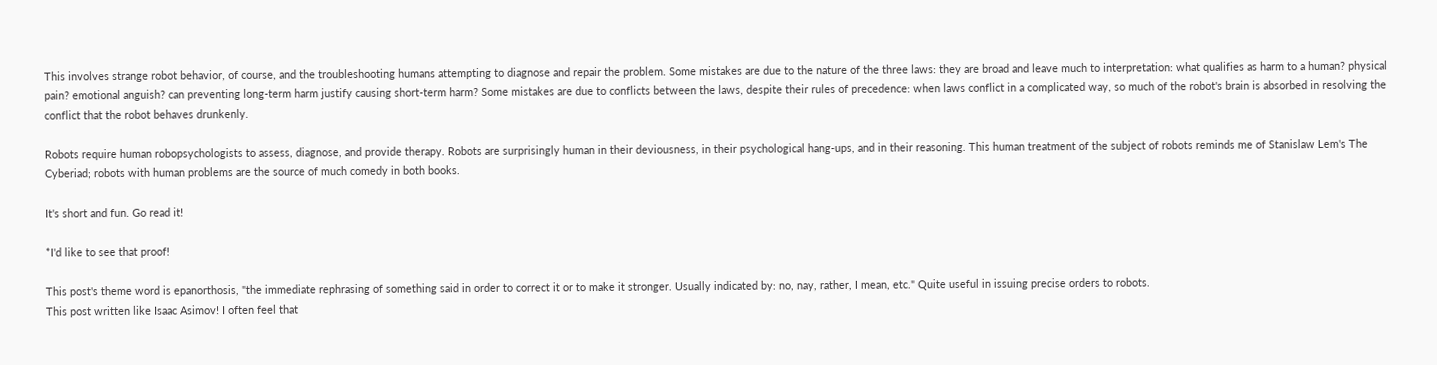This involves strange robot behavior, of course, and the troubleshooting humans attempting to diagnose and repair the problem. Some mistakes are due to the nature of the three laws: they are broad and leave much to interpretation: what qualifies as harm to a human? physical pain? emotional anguish? can preventing long-term harm justify causing short-term harm? Some mistakes are due to conflicts between the laws, despite their rules of precedence: when laws conflict in a complicated way, so much of the robot's brain is absorbed in resolving the conflict that the robot behaves drunkenly.

Robots require human robopsychologists to assess, diagnose, and provide therapy. Robots are surprisingly human in their deviousness, in their psychological hang-ups, and in their reasoning. This human treatment of the subject of robots reminds me of Stanislaw Lem's The Cyberiad; robots with human problems are the source of much comedy in both books.

It's short and fun. Go read it!

*I'd like to see that proof!

This post's theme word is epanorthosis, "the immediate rephrasing of something said in order to correct it or to make it stronger. Usually indicated by: no, nay, rather, I mean, etc." Quite useful in issuing precise orders to robots.
This post written like Isaac Asimov! I often feel that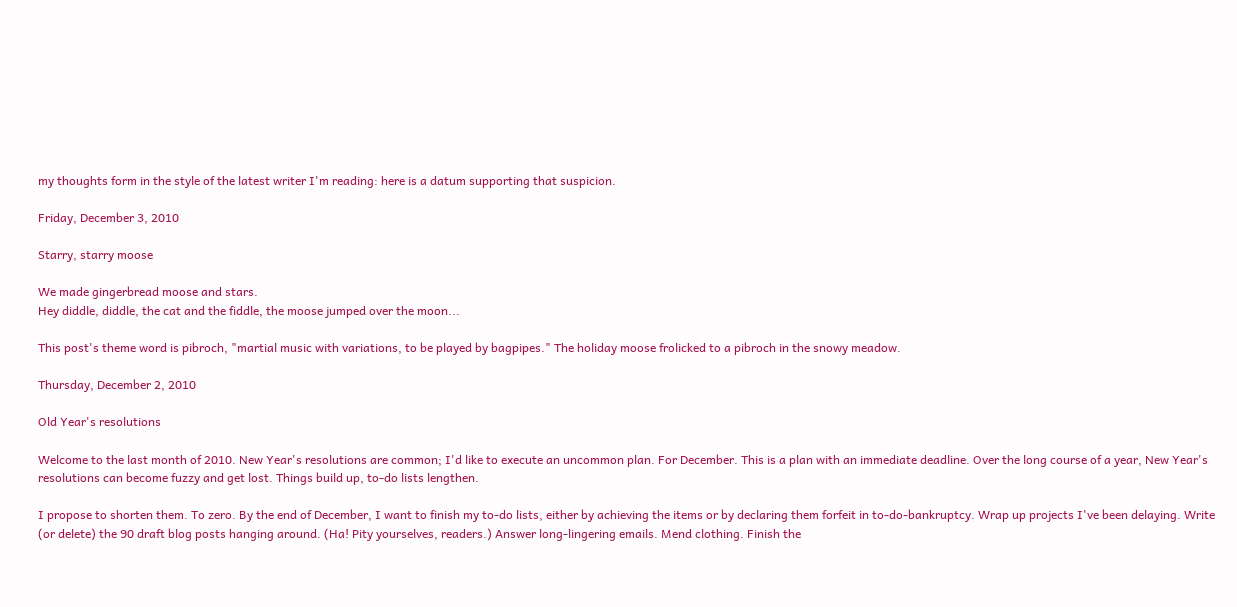my thoughts form in the style of the latest writer I'm reading: here is a datum supporting that suspicion.

Friday, December 3, 2010

Starry, starry moose

We made gingerbread moose and stars.
Hey diddle, diddle, the cat and the fiddle, the moose jumped over the moon...

This post's theme word is pibroch, "martial music with variations, to be played by bagpipes." The holiday moose frolicked to a pibroch in the snowy meadow.

Thursday, December 2, 2010

Old Year's resolutions

Welcome to the last month of 2010. New Year's resolutions are common; I'd like to execute an uncommon plan. For December. This is a plan with an immediate deadline. Over the long course of a year, New Year's resolutions can become fuzzy and get lost. Things build up, to-do lists lengthen.

I propose to shorten them. To zero. By the end of December, I want to finish my to-do lists, either by achieving the items or by declaring them forfeit in to-do-bankruptcy. Wrap up projects I've been delaying. Write (or delete) the 90 draft blog posts hanging around. (Ha! Pity yourselves, readers.) Answer long-lingering emails. Mend clothing. Finish the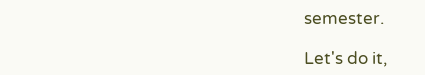semester.

Let's do it,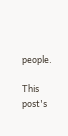people.

This post's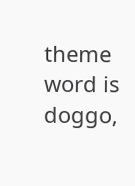theme word is doggo,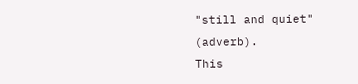"still and quiet" (adverb).
This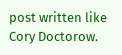post written like Cory Doctorow.